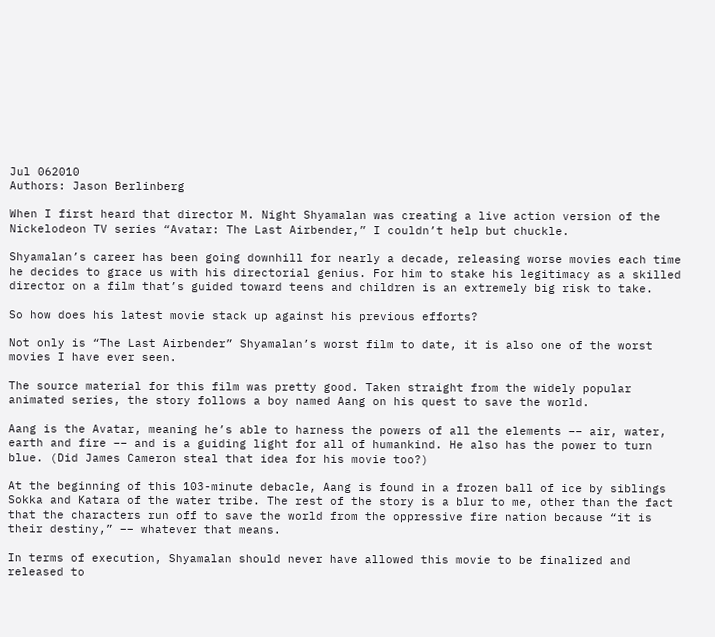Jul 062010
Authors: Jason Berlinberg

When I first heard that director M. Night Shyamalan was creating a live action version of the Nickelodeon TV series “Avatar: The Last Airbender,” I couldn’t help but chuckle.

Shyamalan’s career has been going downhill for nearly a decade, releasing worse movies each time he decides to grace us with his directorial genius. For him to stake his legitimacy as a skilled director on a film that’s guided toward teens and children is an extremely big risk to take.

So how does his latest movie stack up against his previous efforts?

Not only is “The Last Airbender” Shyamalan’s worst film to date, it is also one of the worst movies I have ever seen.

The source material for this film was pretty good. Taken straight from the widely popular animated series, the story follows a boy named Aang on his quest to save the world.

Aang is the Avatar, meaning he’s able to harness the powers of all the elements –– air, water, earth and fire –– and is a guiding light for all of humankind. He also has the power to turn blue. (Did James Cameron steal that idea for his movie too?)

At the beginning of this 103-minute debacle, Aang is found in a frozen ball of ice by siblings Sokka and Katara of the water tribe. The rest of the story is a blur to me, other than the fact that the characters run off to save the world from the oppressive fire nation because “it is their destiny,” –– whatever that means.

In terms of execution, Shyamalan should never have allowed this movie to be finalized and released to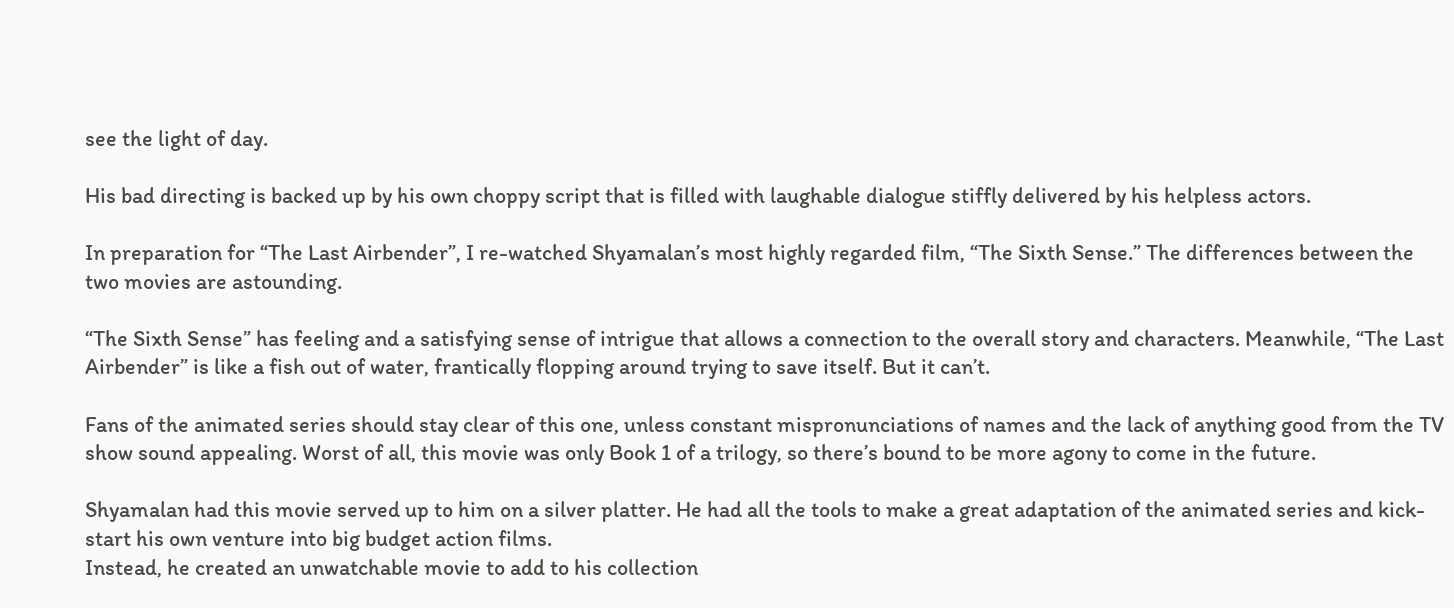see the light of day.

His bad directing is backed up by his own choppy script that is filled with laughable dialogue stiffly delivered by his helpless actors.

In preparation for “The Last Airbender”, I re-watched Shyamalan’s most highly regarded film, “The Sixth Sense.” The differences between the two movies are astounding.

“The Sixth Sense” has feeling and a satisfying sense of intrigue that allows a connection to the overall story and characters. Meanwhile, “The Last Airbender” is like a fish out of water, frantically flopping around trying to save itself. But it can’t.

Fans of the animated series should stay clear of this one, unless constant mispronunciations of names and the lack of anything good from the TV show sound appealing. Worst of all, this movie was only Book 1 of a trilogy, so there’s bound to be more agony to come in the future.

Shyamalan had this movie served up to him on a silver platter. He had all the tools to make a great adaptation of the animated series and kick-start his own venture into big budget action films.
Instead, he created an unwatchable movie to add to his collection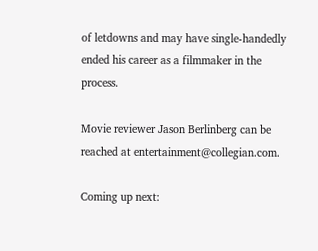of letdowns and may have single-handedly ended his career as a filmmaker in the process.

Movie reviewer Jason Berlinberg can be reached at entertainment@collegian.com.

Coming up next: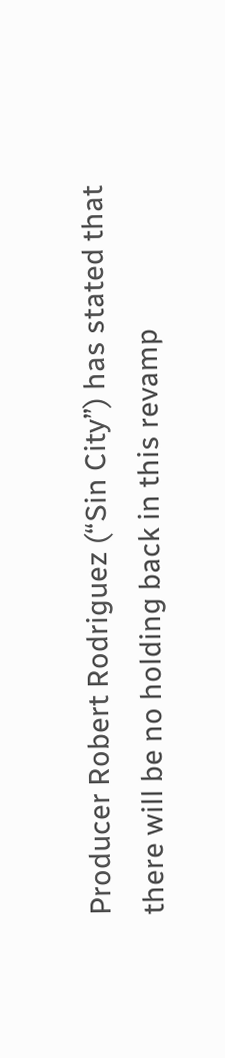Producer Robert Rodriguez (“Sin City”) has stated that there will be no holding back in this revamp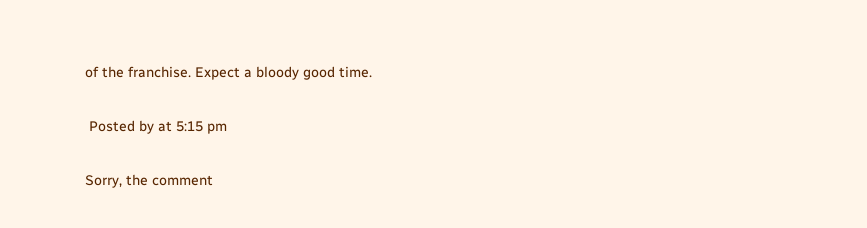of the franchise. Expect a bloody good time.

 Posted by at 5:15 pm

Sorry, the comment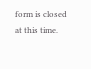form is closed at this time.